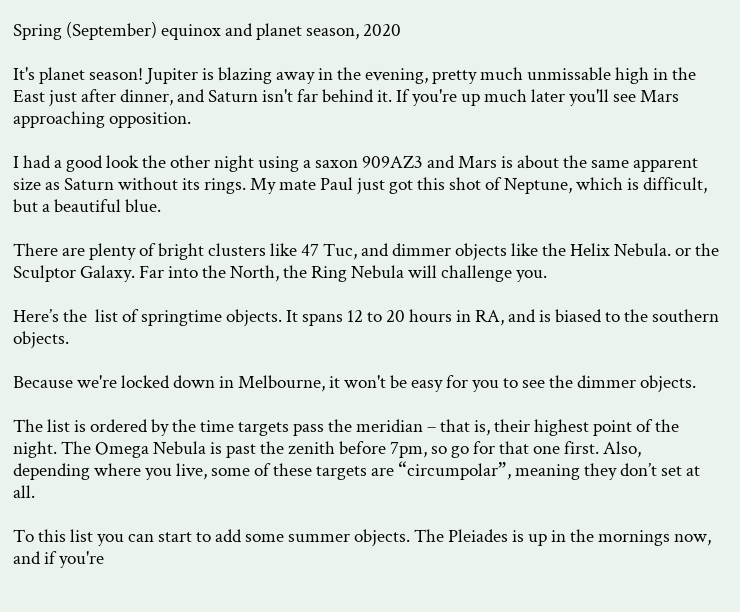Spring (September) equinox and planet season, 2020

It's planet season! Jupiter is blazing away in the evening, pretty much unmissable high in the East just after dinner, and Saturn isn't far behind it. If you're up much later you'll see Mars approaching opposition.

I had a good look the other night using a saxon 909AZ3 and Mars is about the same apparent size as Saturn without its rings. My mate Paul just got this shot of Neptune, which is difficult, but a beautiful blue.

There are plenty of bright clusters like 47 Tuc, and dimmer objects like the Helix Nebula. or the Sculptor Galaxy. Far into the North, the Ring Nebula will challenge you.

Here’s the  list of springtime objects. It spans 12 to 20 hours in RA, and is biased to the southern objects.

Because we're locked down in Melbourne, it won't be easy for you to see the dimmer objects.

The list is ordered by the time targets pass the meridian – that is, their highest point of the night. The Omega Nebula is past the zenith before 7pm, so go for that one first. Also, depending where you live, some of these targets are “circumpolar”, meaning they don’t set at all.

To this list you can start to add some summer objects. The Pleiades is up in the mornings now, and if you're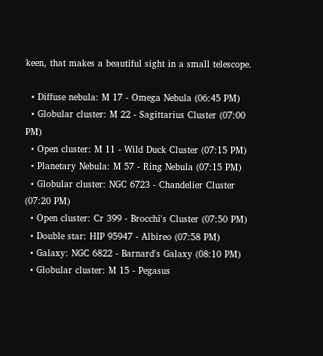keen, that makes a beautiful sight in a small telescope.

  • Diffuse nebula: M 17 - Omega Nebula (06:45 PM)
  • Globular cluster: M 22 - Sagittarius Cluster (07:00 PM)
  • Open cluster: M 11 - Wild Duck Cluster (07:15 PM)
  • Planetary Nebula: M 57 - Ring Nebula (07:15 PM)
  • Globular cluster: NGC 6723 - Chandelier Cluster (07:20 PM)
  • Open cluster: Cr 399 - Brocchi's Cluster (07:50 PM)
  • Double star: HIP 95947 - Albireo (07:58 PM)
  • Galaxy: NGC 6822 - Barnard's Galaxy (08:10 PM)
  • Globular cluster: M 15 - Pegasus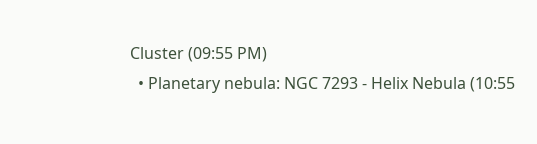Cluster (09:55 PM)
  • Planetary nebula: NGC 7293 - Helix Nebula (10:55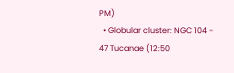PM)
  • Globular cluster: NGC 104 - 47 Tucanae (12:50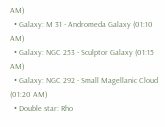AM)
  • Galaxy: M 31 - Andromeda Galaxy (01:10 AM)
  • Galaxy: NGC 253 - Sculptor Galaxy (01:15 AM)
  • Galaxy: NGC 292 - Small Magellanic Cloud (01:20 AM)
  • Double star: Rho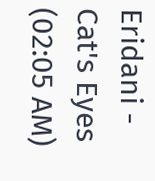Eridani - Cat's Eyes (02:05 AM)